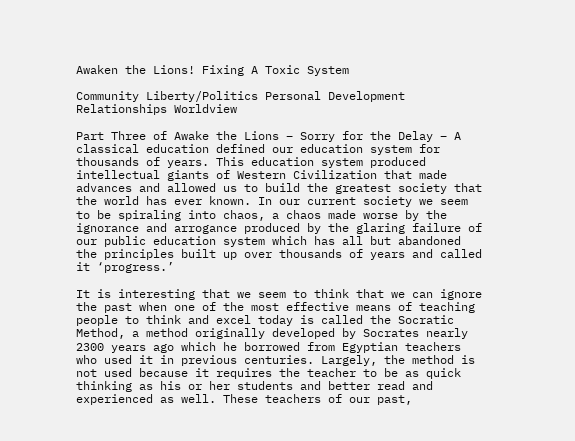Awaken the Lions! Fixing A Toxic System

Community Liberty/Politics Personal Development Relationships Worldview

Part Three of Awake the Lions – Sorry for the Delay – A classical education defined our education system for thousands of years. This education system produced intellectual giants of Western Civilization that made advances and allowed us to build the greatest society that the world has ever known. In our current society we seem to be spiraling into chaos, a chaos made worse by the ignorance and arrogance produced by the glaring failure of our public education system which has all but abandoned the principles built up over thousands of years and called it ‘progress.’

It is interesting that we seem to think that we can ignore the past when one of the most effective means of teaching people to think and excel today is called the Socratic Method, a method originally developed by Socrates nearly 2300 years ago which he borrowed from Egyptian teachers who used it in previous centuries. Largely, the method is not used because it requires the teacher to be as quick thinking as his or her students and better read and experienced as well. These teachers of our past,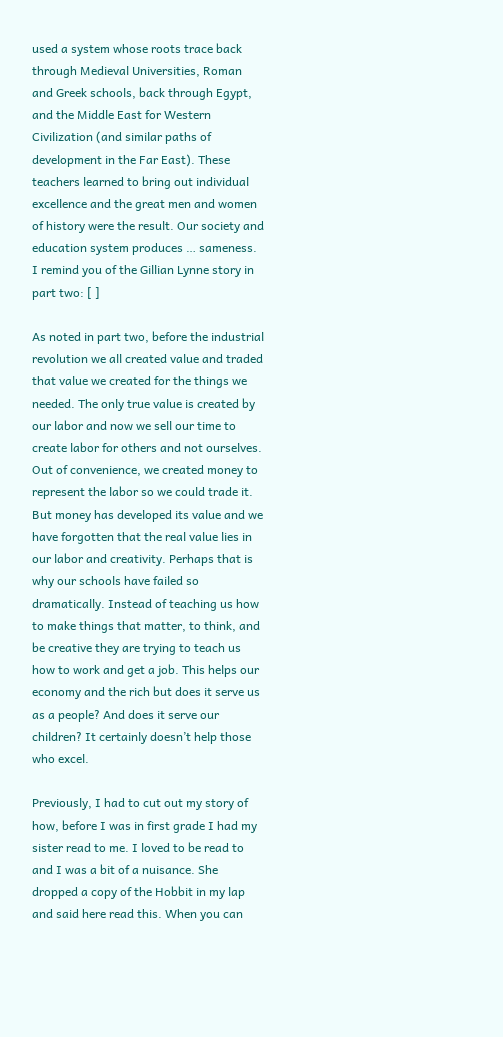used a system whose roots trace back through Medieval Universities, Roman and Greek schools, back through Egypt, and the Middle East for Western Civilization (and similar paths of development in the Far East). These teachers learned to bring out individual excellence and the great men and women of history were the result. Our society and education system produces … sameness. I remind you of the Gillian Lynne story in part two: [ ]

As noted in part two, before the industrial revolution we all created value and traded that value we created for the things we needed. The only true value is created by our labor and now we sell our time to create labor for others and not ourselves. Out of convenience, we created money to represent the labor so we could trade it. But money has developed its value and we have forgotten that the real value lies in our labor and creativity. Perhaps that is why our schools have failed so dramatically. Instead of teaching us how to make things that matter, to think, and be creative they are trying to teach us how to work and get a job. This helps our economy and the rich but does it serve us as a people? And does it serve our children? It certainly doesn’t help those who excel.

Previously, I had to cut out my story of how, before I was in first grade I had my sister read to me. I loved to be read to and I was a bit of a nuisance. She dropped a copy of the Hobbit in my lap and said here read this. When you can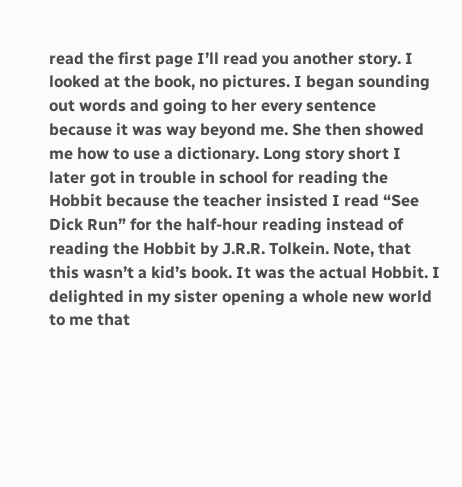read the first page I’ll read you another story. I looked at the book, no pictures. I began sounding out words and going to her every sentence because it was way beyond me. She then showed me how to use a dictionary. Long story short I later got in trouble in school for reading the Hobbit because the teacher insisted I read “See Dick Run” for the half-hour reading instead of reading the Hobbit by J.R.R. Tolkein. Note, that this wasn’t a kid’s book. It was the actual Hobbit. I delighted in my sister opening a whole new world to me that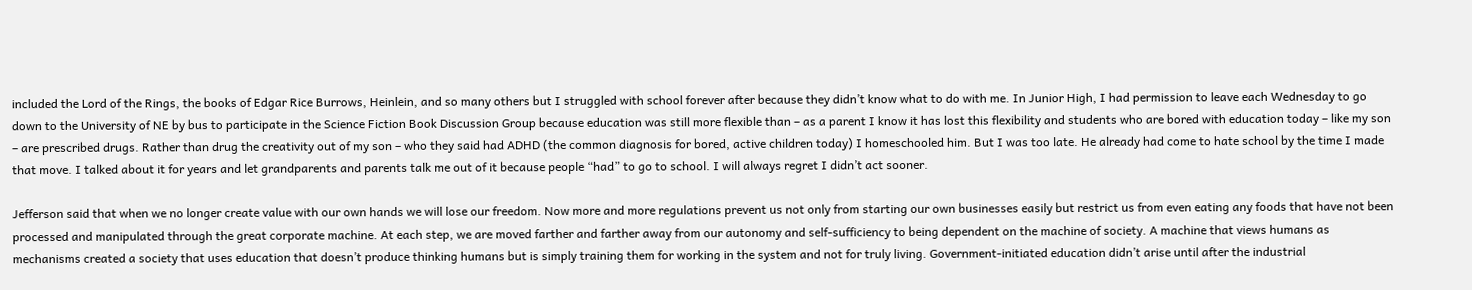included the Lord of the Rings, the books of Edgar Rice Burrows, Heinlein, and so many others but I struggled with school forever after because they didn’t know what to do with me. In Junior High, I had permission to leave each Wednesday to go down to the University of NE by bus to participate in the Science Fiction Book Discussion Group because education was still more flexible than – as a parent I know it has lost this flexibility and students who are bored with education today – like my son – are prescribed drugs. Rather than drug the creativity out of my son – who they said had ADHD (the common diagnosis for bored, active children today) I homeschooled him. But I was too late. He already had come to hate school by the time I made that move. I talked about it for years and let grandparents and parents talk me out of it because people “had” to go to school. I will always regret I didn’t act sooner.

Jefferson said that when we no longer create value with our own hands we will lose our freedom. Now more and more regulations prevent us not only from starting our own businesses easily but restrict us from even eating any foods that have not been processed and manipulated through the great corporate machine. At each step, we are moved farther and farther away from our autonomy and self-sufficiency to being dependent on the machine of society. A machine that views humans as mechanisms created a society that uses education that doesn’t produce thinking humans but is simply training them for working in the system and not for truly living. Government-initiated education didn’t arise until after the industrial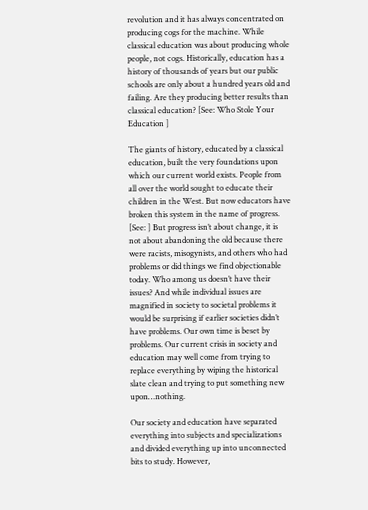revolution and it has always concentrated on producing cogs for the machine. While classical education was about producing whole people, not cogs. Historically, education has a history of thousands of years but our public schools are only about a hundred years old and failing. Are they producing better results than classical education? [See: Who Stole Your Education ]

The giants of history, educated by a classical education, built the very foundations upon which our current world exists. People from all over the world sought to educate their children in the West. But now educators have broken this system in the name of progress. [See: ] But progress isn’t about change, it is not about abandoning the old because there were racists, misogynists, and others who had problems or did things we find objectionable today. Who among us doesn’t have their issues? And while individual issues are magnified in society to societal problems it would be surprising if earlier societies didn’t have problems. Our own time is beset by problems. Our current crisis in society and education may well come from trying to replace everything by wiping the historical slate clean and trying to put something new upon…nothing.

Our society and education have separated everything into subjects and specializations and divided everything up into unconnected bits to study. However,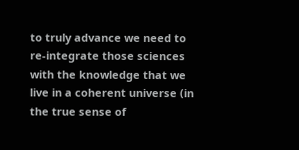to truly advance we need to re-integrate those sciences with the knowledge that we live in a coherent universe (in the true sense of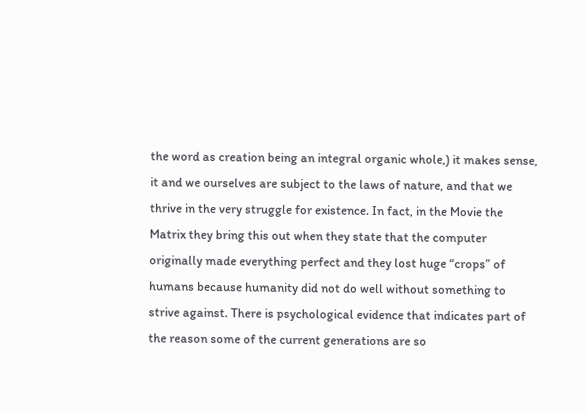the word as creation being an integral organic whole,) it makes sense, it and we ourselves are subject to the laws of nature, and that we thrive in the very struggle for existence. In fact, in the Movie the Matrix they bring this out when they state that the computer originally made everything perfect and they lost huge “crops” of humans because humanity did not do well without something to strive against. There is psychological evidence that indicates part of the reason some of the current generations are so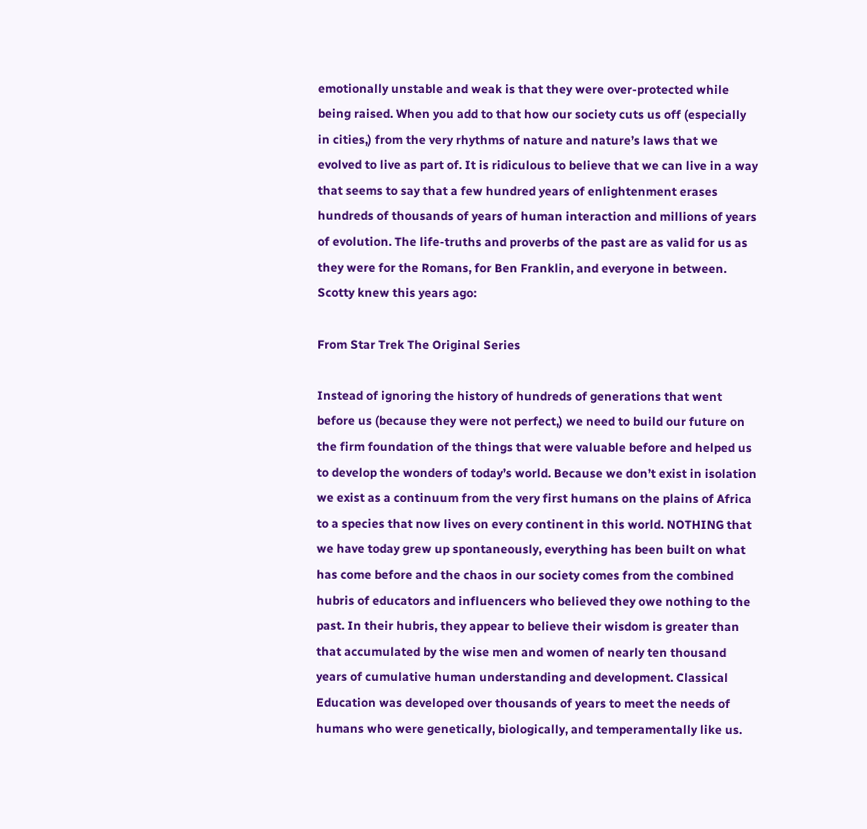emotionally unstable and weak is that they were over-protected while being raised. When you add to that how our society cuts us off (especially in cities,) from the very rhythms of nature and nature’s laws that we evolved to live as part of. It is ridiculous to believe that we can live in a way that seems to say that a few hundred years of enlightenment erases hundreds of thousands of years of human interaction and millions of years of evolution. The life-truths and proverbs of the past are as valid for us as they were for the Romans, for Ben Franklin, and everyone in between. Scotty knew this years ago:

From Star Trek The Original Series

Instead of ignoring the history of hundreds of generations that went before us (because they were not perfect,) we need to build our future on the firm foundation of the things that were valuable before and helped us to develop the wonders of today’s world. Because we don’t exist in isolation we exist as a continuum from the very first humans on the plains of Africa to a species that now lives on every continent in this world. NOTHING that we have today grew up spontaneously, everything has been built on what has come before and the chaos in our society comes from the combined hubris of educators and influencers who believed they owe nothing to the past. In their hubris, they appear to believe their wisdom is greater than that accumulated by the wise men and women of nearly ten thousand years of cumulative human understanding and development. Classical Education was developed over thousands of years to meet the needs of humans who were genetically, biologically, and temperamentally like us.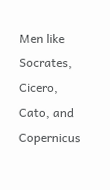Men like Socrates, Cicero, Cato, and Copernicus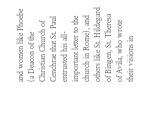and women like Phoebe (a Deacon of the Christian Church of Cenchrae that St. Paul entrusted his all-important letter to the church in Rome), and others like St. Hildegard of Bingen, St. Theresa of Avila, who wrote their visions in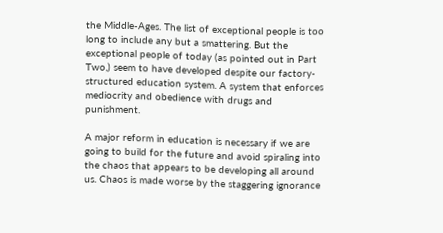the Middle-Ages. The list of exceptional people is too long to include any but a smattering. But the exceptional people of today (as pointed out in Part Two,) seem to have developed despite our factory-structured education system. A system that enforces mediocrity and obedience with drugs and punishment.

A major reform in education is necessary if we are going to build for the future and avoid spiraling into the chaos that appears to be developing all around us. Chaos is made worse by the staggering ignorance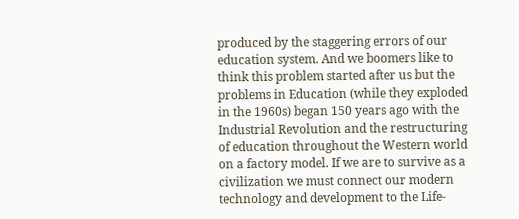produced by the staggering errors of our education system. And we boomers like to think this problem started after us but the problems in Education (while they exploded in the 1960s) began 150 years ago with the Industrial Revolution and the restructuring of education throughout the Western world on a factory model. If we are to survive as a civilization we must connect our modern technology and development to the Life-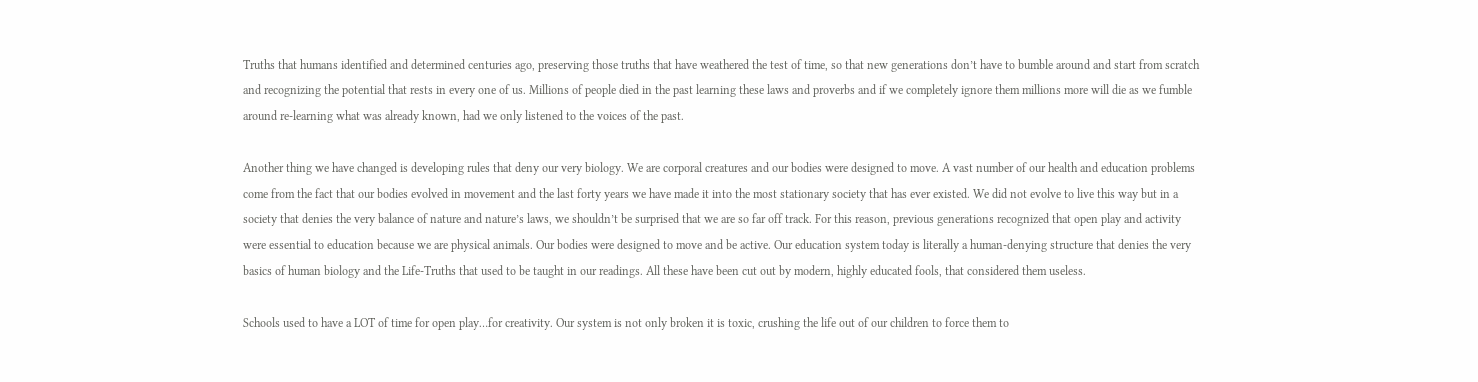Truths that humans identified and determined centuries ago, preserving those truths that have weathered the test of time, so that new generations don’t have to bumble around and start from scratch and recognizing the potential that rests in every one of us. Millions of people died in the past learning these laws and proverbs and if we completely ignore them millions more will die as we fumble around re-learning what was already known, had we only listened to the voices of the past.

Another thing we have changed is developing rules that deny our very biology. We are corporal creatures and our bodies were designed to move. A vast number of our health and education problems come from the fact that our bodies evolved in movement and the last forty years we have made it into the most stationary society that has ever existed. We did not evolve to live this way but in a society that denies the very balance of nature and nature’s laws, we shouldn’t be surprised that we are so far off track. For this reason, previous generations recognized that open play and activity were essential to education because we are physical animals. Our bodies were designed to move and be active. Our education system today is literally a human-denying structure that denies the very basics of human biology and the Life-Truths that used to be taught in our readings. All these have been cut out by modern, highly educated fools, that considered them useless.

Schools used to have a LOT of time for open play…for creativity. Our system is not only broken it is toxic, crushing the life out of our children to force them to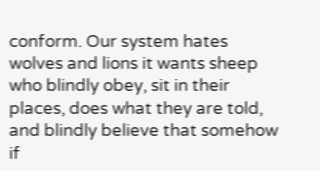conform. Our system hates wolves and lions it wants sheep who blindly obey, sit in their places, does what they are told, and blindly believe that somehow if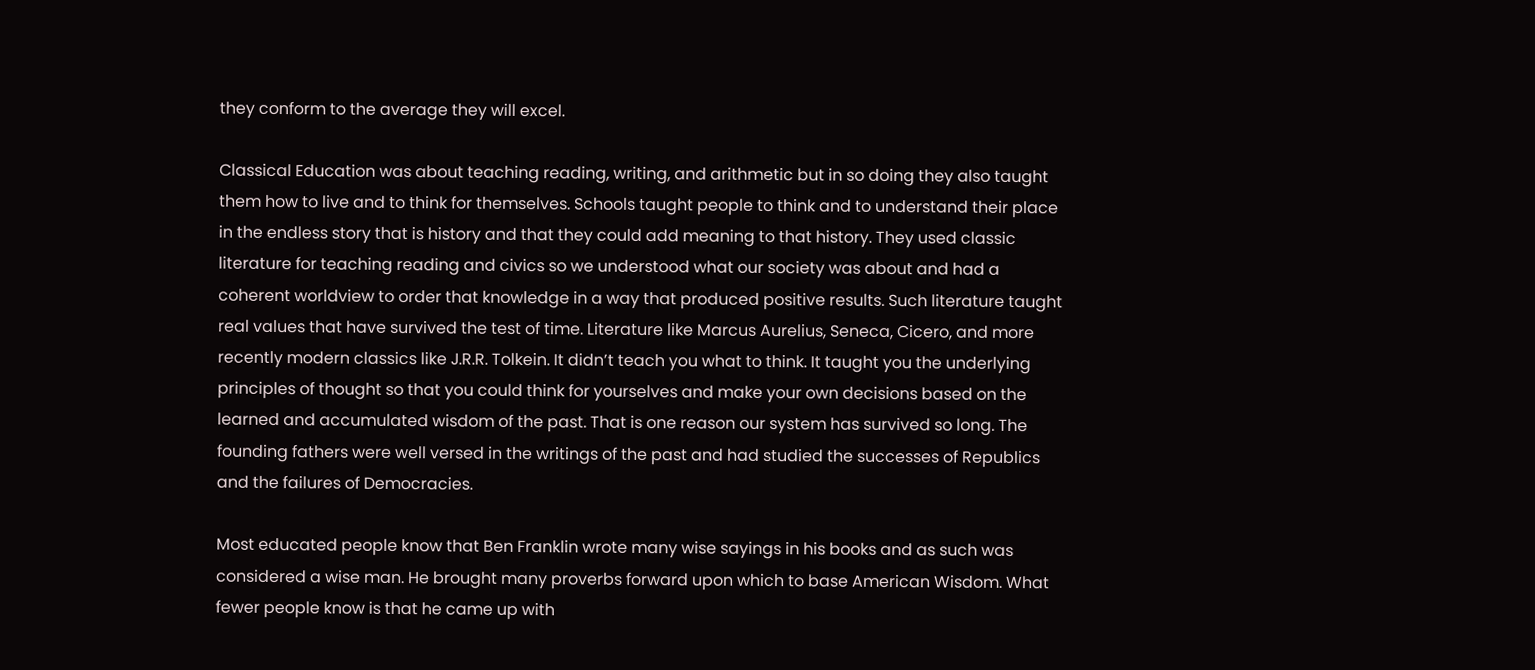they conform to the average they will excel.

Classical Education was about teaching reading, writing, and arithmetic but in so doing they also taught them how to live and to think for themselves. Schools taught people to think and to understand their place in the endless story that is history and that they could add meaning to that history. They used classic literature for teaching reading and civics so we understood what our society was about and had a coherent worldview to order that knowledge in a way that produced positive results. Such literature taught real values that have survived the test of time. Literature like Marcus Aurelius, Seneca, Cicero, and more recently modern classics like J.R.R. Tolkein. It didn’t teach you what to think. It taught you the underlying principles of thought so that you could think for yourselves and make your own decisions based on the learned and accumulated wisdom of the past. That is one reason our system has survived so long. The founding fathers were well versed in the writings of the past and had studied the successes of Republics and the failures of Democracies.

Most educated people know that Ben Franklin wrote many wise sayings in his books and as such was considered a wise man. He brought many proverbs forward upon which to base American Wisdom. What fewer people know is that he came up with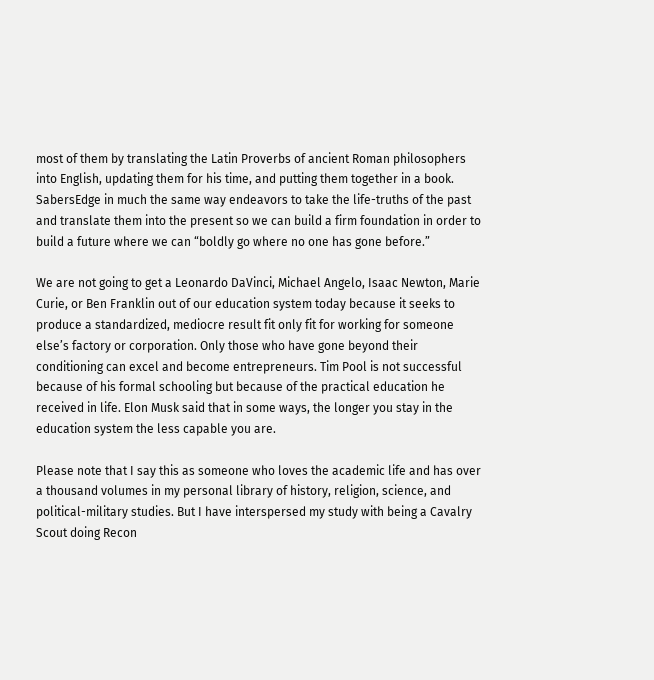most of them by translating the Latin Proverbs of ancient Roman philosophers into English, updating them for his time, and putting them together in a book. SabersEdge in much the same way endeavors to take the life-truths of the past and translate them into the present so we can build a firm foundation in order to build a future where we can “boldly go where no one has gone before.”

We are not going to get a Leonardo DaVinci, Michael Angelo, Isaac Newton, Marie Curie, or Ben Franklin out of our education system today because it seeks to produce a standardized, mediocre result fit only fit for working for someone else’s factory or corporation. Only those who have gone beyond their conditioning can excel and become entrepreneurs. Tim Pool is not successful because of his formal schooling but because of the practical education he received in life. Elon Musk said that in some ways, the longer you stay in the education system the less capable you are.

Please note that I say this as someone who loves the academic life and has over a thousand volumes in my personal library of history, religion, science, and political-military studies. But I have interspersed my study with being a Cavalry Scout doing Recon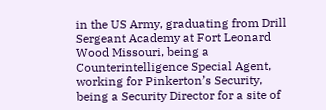in the US Army, graduating from Drill Sergeant Academy at Fort Leonard Wood Missouri, being a Counterintelligence Special Agent, working for Pinkerton’s Security, being a Security Director for a site of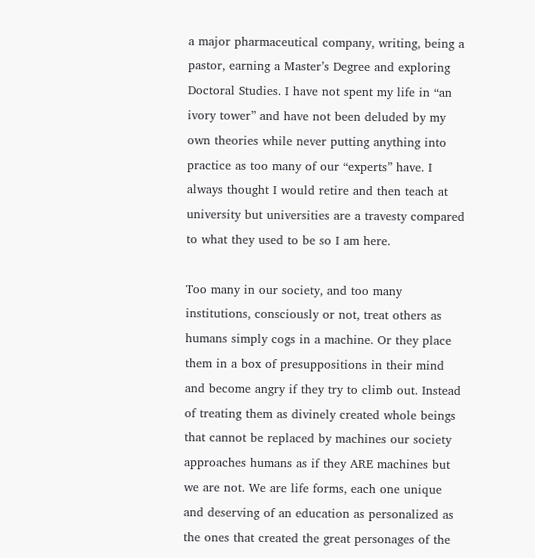a major pharmaceutical company, writing, being a pastor, earning a Master’s Degree and exploring Doctoral Studies. I have not spent my life in “an ivory tower” and have not been deluded by my own theories while never putting anything into practice as too many of our “experts” have. I always thought I would retire and then teach at university but universities are a travesty compared to what they used to be so I am here.

Too many in our society, and too many institutions, consciously or not, treat others as humans simply cogs in a machine. Or they place them in a box of presuppositions in their mind and become angry if they try to climb out. Instead of treating them as divinely created whole beings that cannot be replaced by machines our society approaches humans as if they ARE machines but we are not. We are life forms, each one unique and deserving of an education as personalized as the ones that created the great personages of the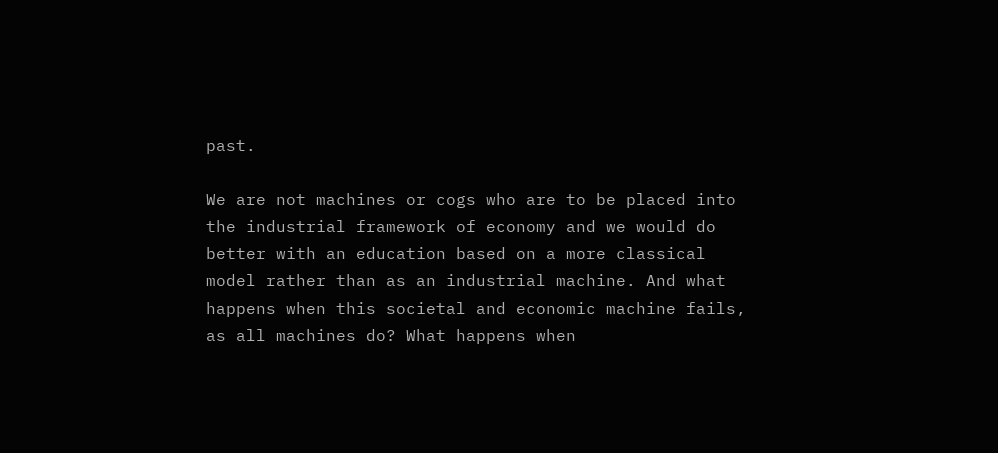past.

We are not machines or cogs who are to be placed into the industrial framework of economy and we would do better with an education based on a more classical model rather than as an industrial machine. And what happens when this societal and economic machine fails, as all machines do? What happens when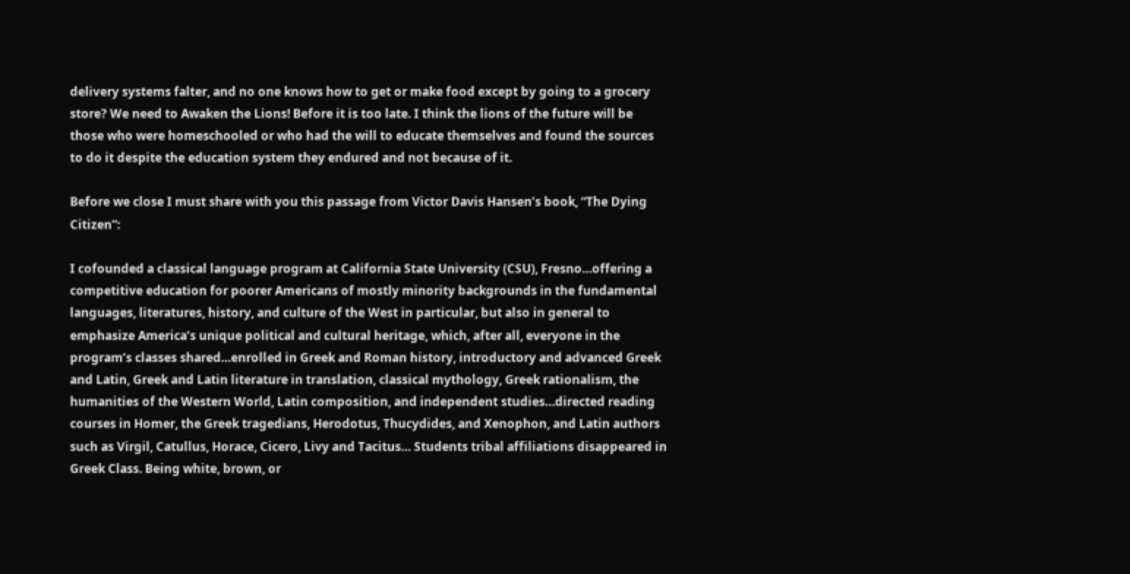delivery systems falter, and no one knows how to get or make food except by going to a grocery store? We need to Awaken the Lions! Before it is too late. I think the lions of the future will be those who were homeschooled or who had the will to educate themselves and found the sources to do it despite the education system they endured and not because of it.

Before we close I must share with you this passage from Victor Davis Hansen’s book, “The Dying Citizen”:

I cofounded a classical language program at California State University (CSU), Fresno…offering a competitive education for poorer Americans of mostly minority backgrounds in the fundamental languages, literatures, history, and culture of the West in particular, but also in general to emphasize America’s unique political and cultural heritage, which, after all, everyone in the program’s classes shared…enrolled in Greek and Roman history, introductory and advanced Greek and Latin, Greek and Latin literature in translation, classical mythology, Greek rationalism, the humanities of the Western World, Latin composition, and independent studies…directed reading courses in Homer, the Greek tragedians, Herodotus, Thucydides, and Xenophon, and Latin authors such as Virgil, Catullus, Horace, Cicero, Livy and Tacitus… Students tribal affiliations disappeared in Greek Class. Being white, brown, or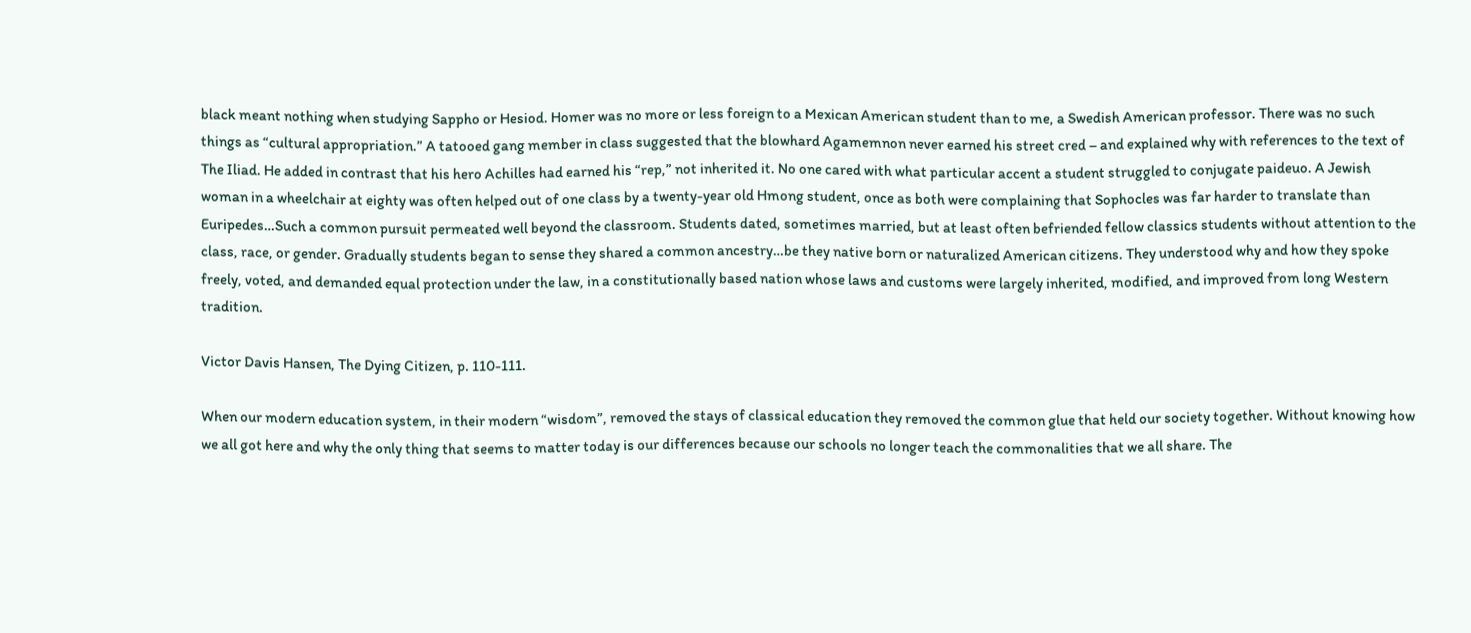black meant nothing when studying Sappho or Hesiod. Homer was no more or less foreign to a Mexican American student than to me, a Swedish American professor. There was no such things as “cultural appropriation.” A tatooed gang member in class suggested that the blowhard Agamemnon never earned his street cred – and explained why with references to the text of The Iliad. He added in contrast that his hero Achilles had earned his “rep,” not inherited it. No one cared with what particular accent a student struggled to conjugate paideuo. A Jewish woman in a wheelchair at eighty was often helped out of one class by a twenty-year old Hmong student, once as both were complaining that Sophocles was far harder to translate than Euripedes…Such a common pursuit permeated well beyond the classroom. Students dated, sometimes married, but at least often befriended fellow classics students without attention to the class, race, or gender. Gradually students began to sense they shared a common ancestry…be they native born or naturalized American citizens. They understood why and how they spoke freely, voted, and demanded equal protection under the law, in a constitutionally based nation whose laws and customs were largely inherited, modified, and improved from long Western tradition.

Victor Davis Hansen, The Dying Citizen, p. 110-111.

When our modern education system, in their modern “wisdom”, removed the stays of classical education they removed the common glue that held our society together. Without knowing how we all got here and why the only thing that seems to matter today is our differences because our schools no longer teach the commonalities that we all share. The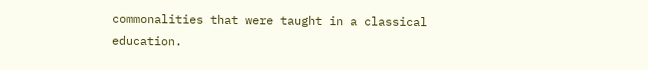commonalities that were taught in a classical education.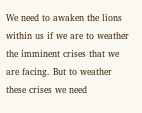We need to awaken the lions within us if we are to weather the imminent crises that we are facing. But to weather these crises we need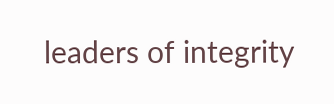leaders of integrity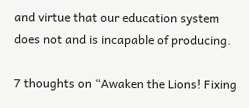and virtue that our education system does not and is incapable of producing.

7 thoughts on “Awaken the Lions! Fixing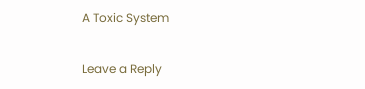A Toxic System

Leave a Reply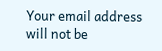Your email address will not be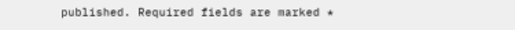published. Required fields are marked *